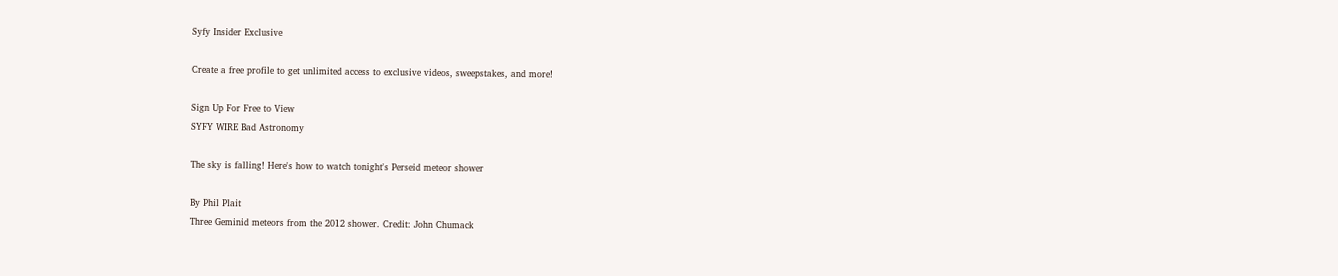Syfy Insider Exclusive

Create a free profile to get unlimited access to exclusive videos, sweepstakes, and more!

Sign Up For Free to View
SYFY WIRE Bad Astronomy

The sky is falling! Here's how to watch tonight's Perseid meteor shower

By Phil Plait
Three Geminid meteors from the 2012 shower. Credit: John Chumack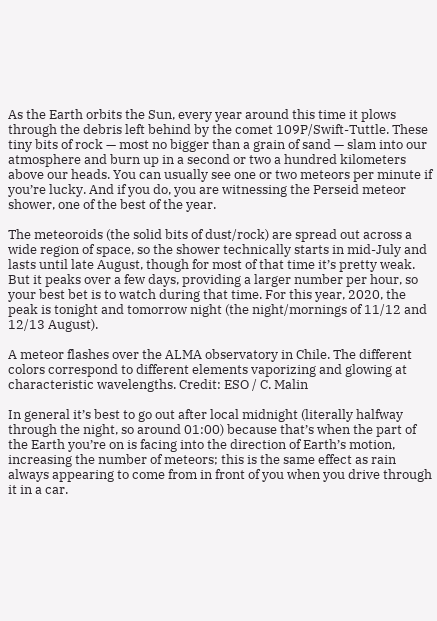As the Earth orbits the Sun, every year around this time it plows through the debris left behind by the comet 109P/Swift-Tuttle. These tiny bits of rock — most no bigger than a grain of sand — slam into our atmosphere and burn up in a second or two a hundred kilometers above our heads. You can usually see one or two meteors per minute if you’re lucky. And if you do, you are witnessing the Perseid meteor shower, one of the best of the year.

The meteoroids (the solid bits of dust/rock) are spread out across a wide region of space, so the shower technically starts in mid-July and lasts until late August, though for most of that time it’s pretty weak. But it peaks over a few days, providing a larger number per hour, so your best bet is to watch during that time. For this year, 2020, the peak is tonight and tomorrow night (the night/mornings of 11/12 and 12/13 August).

A meteor flashes over the ALMA observatory in Chile. The different colors correspond to different elements vaporizing and glowing at characteristic wavelengths. Credit: ESO / C. Malin

In general it’s best to go out after local midnight (literally halfway through the night, so around 01:00) because that’s when the part of the Earth you’re on is facing into the direction of Earth’s motion, increasing the number of meteors; this is the same effect as rain always appearing to come from in front of you when you drive through it in a car.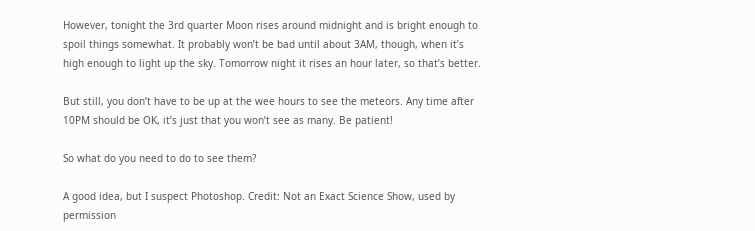However, tonight the 3rd quarter Moon rises around midnight and is bright enough to spoil things somewhat. It probably won’t be bad until about 3AM, though, when it’s high enough to light up the sky. Tomorrow night it rises an hour later, so that’s better.

But still, you don’t have to be up at the wee hours to see the meteors. Any time after 10PM should be OK, it’s just that you won’t see as many. Be patient!

So what do you need to do to see them?

A good idea, but I suspect Photoshop. Credit: Not an Exact Science Show, used by permission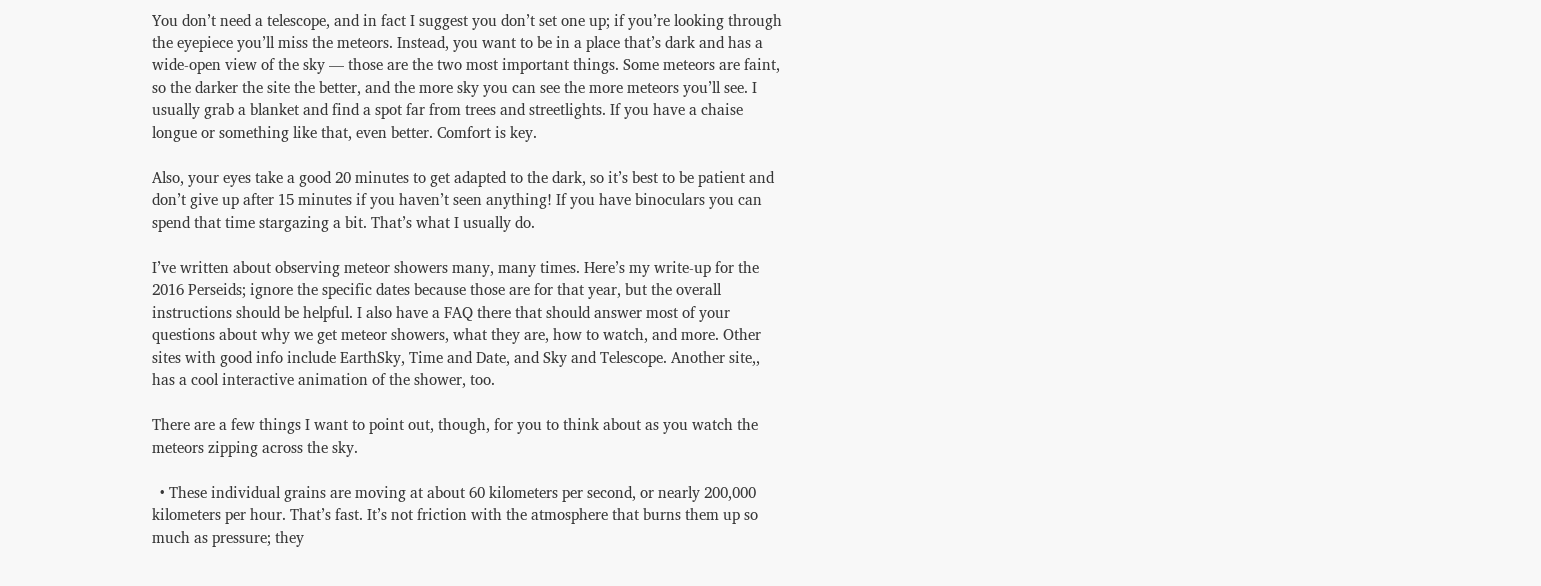You don’t need a telescope, and in fact I suggest you don’t set one up; if you’re looking through the eyepiece you’ll miss the meteors. Instead, you want to be in a place that’s dark and has a wide-open view of the sky — those are the two most important things. Some meteors are faint, so the darker the site the better, and the more sky you can see the more meteors you’ll see. I usually grab a blanket and find a spot far from trees and streetlights. If you have a chaise longue or something like that, even better. Comfort is key.

Also, your eyes take a good 20 minutes to get adapted to the dark, so it’s best to be patient and don’t give up after 15 minutes if you haven’t seen anything! If you have binoculars you can spend that time stargazing a bit. That’s what I usually do.

I’ve written about observing meteor showers many, many times. Here’s my write-up for the 2016 Perseids; ignore the specific dates because those are for that year, but the overall instructions should be helpful. I also have a FAQ there that should answer most of your questions about why we get meteor showers, what they are, how to watch, and more. Other sites with good info include EarthSky, Time and Date, and Sky and Telescope. Another site,, has a cool interactive animation of the shower, too.

There are a few things I want to point out, though, for you to think about as you watch the meteors zipping across the sky.

  • These individual grains are moving at about 60 kilometers per second, or nearly 200,000 kilometers per hour. That’s fast. It’s not friction with the atmosphere that burns them up so much as pressure; they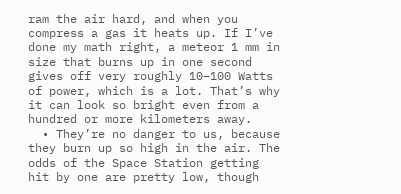ram the air hard, and when you compress a gas it heats up. If I’ve done my math right, a meteor 1 mm in size that burns up in one second gives off very roughly 10–100 Watts of power, which is a lot. That’s why it can look so bright even from a hundred or more kilometers away.
  • They’re no danger to us, because they burn up so high in the air. The odds of the Space Station getting hit by one are pretty low, though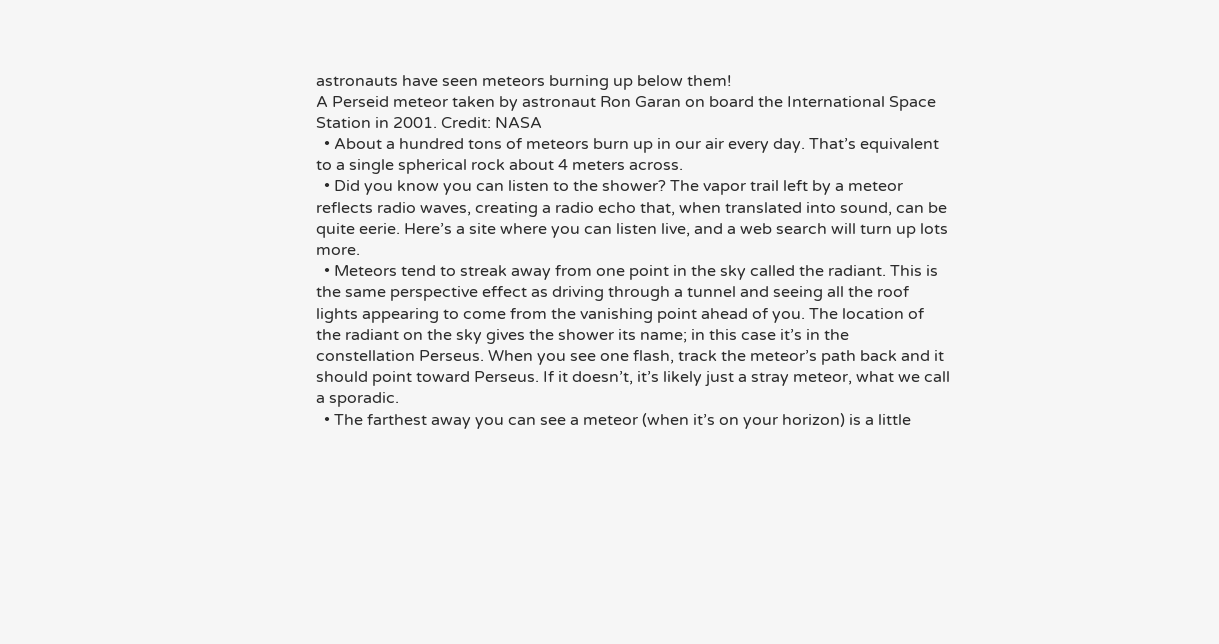astronauts have seen meteors burning up below them!
A Perseid meteor taken by astronaut Ron Garan on board the International Space Station in 2001. Credit: NASA
  • About a hundred tons of meteors burn up in our air every day. That’s equivalent to a single spherical rock about 4 meters across.
  • Did you know you can listen to the shower? The vapor trail left by a meteor reflects radio waves, creating a radio echo that, when translated into sound, can be quite eerie. Here’s a site where you can listen live, and a web search will turn up lots more.
  • Meteors tend to streak away from one point in the sky called the radiant. This is the same perspective effect as driving through a tunnel and seeing all the roof lights appearing to come from the vanishing point ahead of you. The location of the radiant on the sky gives the shower its name; in this case it’s in the constellation Perseus. When you see one flash, track the meteor’s path back and it should point toward Perseus. If it doesn’t, it’s likely just a stray meteor, what we call a sporadic.
  • The farthest away you can see a meteor (when it’s on your horizon) is a little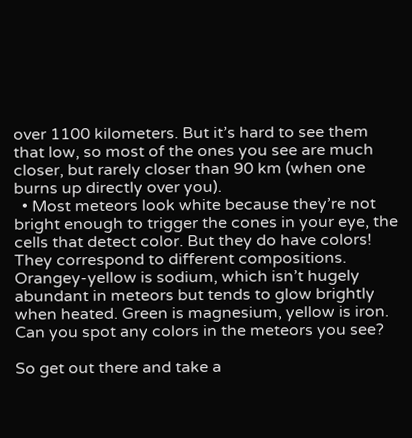over 1100 kilometers. But it’s hard to see them that low, so most of the ones you see are much closer, but rarely closer than 90 km (when one burns up directly over you).
  • Most meteors look white because they’re not bright enough to trigger the cones in your eye, the cells that detect color. But they do have colors! They correspond to different compositions. Orangey-yellow is sodium, which isn’t hugely abundant in meteors but tends to glow brightly when heated. Green is magnesium, yellow is iron. Can you spot any colors in the meteors you see?

So get out there and take a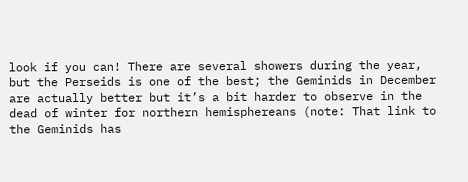look if you can! There are several showers during the year, but the Perseids is one of the best; the Geminids in December are actually better but it’s a bit harder to observe in the dead of winter for northern hemisphereans (note: That link to the Geminids has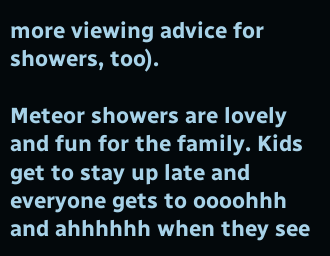more viewing advice for showers, too).

Meteor showers are lovely and fun for the family. Kids get to stay up late and everyone gets to oooohhh and ahhhhhh when they see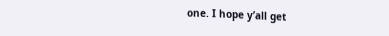one. I hope y’all get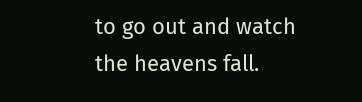to go out and watch the heavens fall.